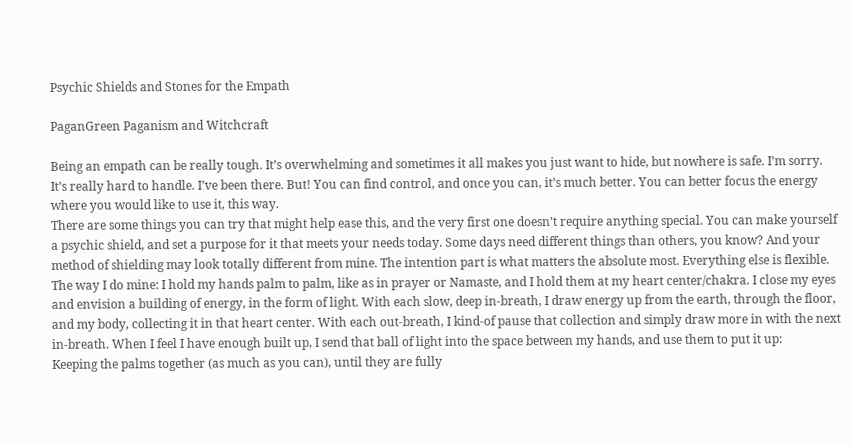Psychic Shields and Stones for the Empath

PaganGreen Paganism and Witchcraft

Being an empath can be really tough. It’s overwhelming and sometimes it all makes you just want to hide, but nowhere is safe. I’m sorry. It’s really hard to handle. I’ve been there. But! You can find control, and once you can, it’s much better. You can better focus the energy where you would like to use it, this way.
There are some things you can try that might help ease this, and the very first one doesn’t require anything special. You can make yourself a psychic shield, and set a purpose for it that meets your needs today. Some days need different things than others, you know? And your method of shielding may look totally different from mine. The intention part is what matters the absolute most. Everything else is flexible.
The way I do mine: I hold my hands palm to palm, like as in prayer or Namaste, and I hold them at my heart center/chakra. I close my eyes and envision a building of energy, in the form of light. With each slow, deep in-breath, I draw energy up from the earth, through the floor, and my body, collecting it in that heart center. With each out-breath, I kind-of pause that collection and simply draw more in with the next in-breath. When I feel I have enough built up, I send that ball of light into the space between my hands, and use them to put it up:
Keeping the palms together (as much as you can), until they are fully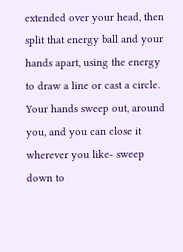extended over your head, then split that energy ball and your hands apart, using the energy to draw a line or cast a circle. Your hands sweep out, around you, and you can close it wherever you like- sweep down to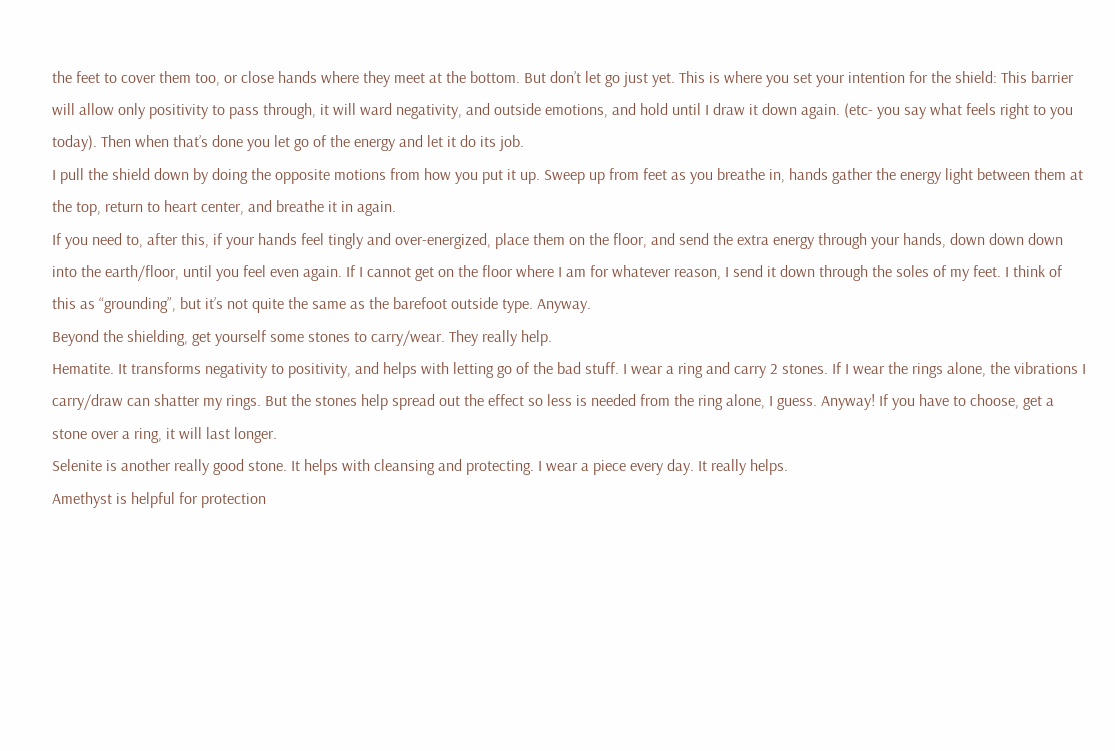the feet to cover them too, or close hands where they meet at the bottom. But don’t let go just yet. This is where you set your intention for the shield: This barrier will allow only positivity to pass through, it will ward negativity, and outside emotions, and hold until I draw it down again. (etc- you say what feels right to you today). Then when that’s done you let go of the energy and let it do its job.
I pull the shield down by doing the opposite motions from how you put it up. Sweep up from feet as you breathe in, hands gather the energy light between them at the top, return to heart center, and breathe it in again.
If you need to, after this, if your hands feel tingly and over-energized, place them on the floor, and send the extra energy through your hands, down down down into the earth/floor, until you feel even again. If I cannot get on the floor where I am for whatever reason, I send it down through the soles of my feet. I think of this as “grounding”, but it’s not quite the same as the barefoot outside type. Anyway.
Beyond the shielding, get yourself some stones to carry/wear. They really help.
Hematite. It transforms negativity to positivity, and helps with letting go of the bad stuff. I wear a ring and carry 2 stones. If I wear the rings alone, the vibrations I carry/draw can shatter my rings. But the stones help spread out the effect so less is needed from the ring alone, I guess. Anyway! If you have to choose, get a stone over a ring, it will last longer.
Selenite is another really good stone. It helps with cleansing and protecting. I wear a piece every day. It really helps.
Amethyst is helpful for protection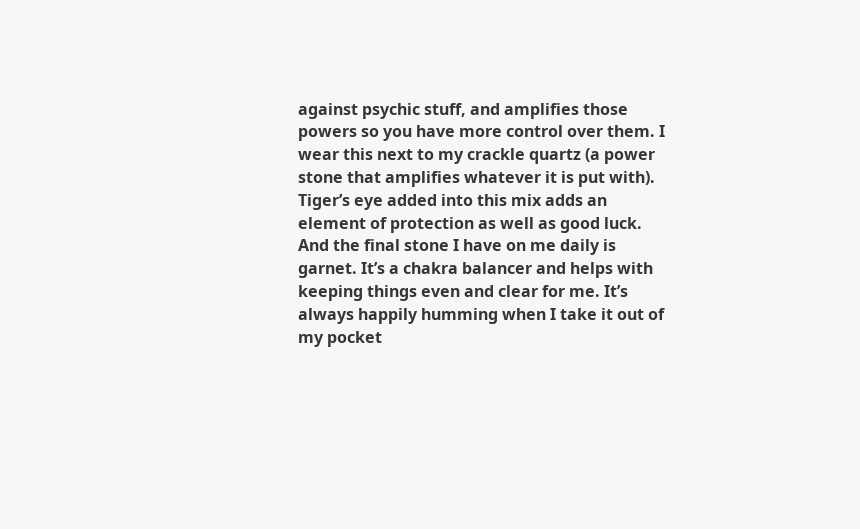against psychic stuff, and amplifies those powers so you have more control over them. I wear this next to my crackle quartz (a power stone that amplifies whatever it is put with).
Tiger’s eye added into this mix adds an element of protection as well as good luck.
And the final stone I have on me daily is garnet. It’s a chakra balancer and helps with keeping things even and clear for me. It’s always happily humming when I take it out of my pocket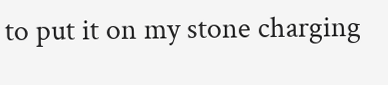to put it on my stone charging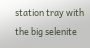station tray with the big selenite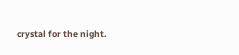crystal for the night.